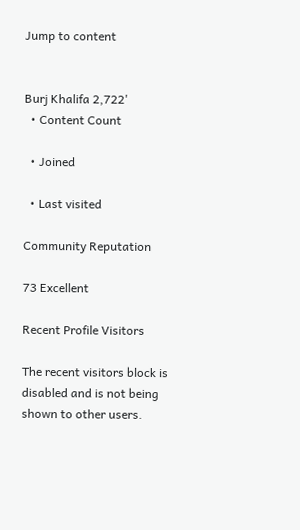Jump to content


Burj Khalifa 2,722'
  • Content Count

  • Joined

  • Last visited

Community Reputation

73 Excellent

Recent Profile Visitors

The recent visitors block is disabled and is not being shown to other users.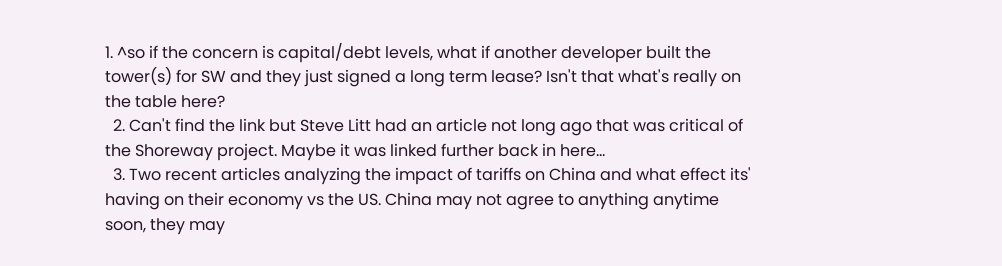1. ^so if the concern is capital/debt levels, what if another developer built the tower(s) for SW and they just signed a long term lease? Isn't that what's really on the table here?
  2. Can't find the link but Steve Litt had an article not long ago that was critical of the Shoreway project. Maybe it was linked further back in here...
  3. Two recent articles analyzing the impact of tariffs on China and what effect its' having on their economy vs the US. China may not agree to anything anytime soon, they may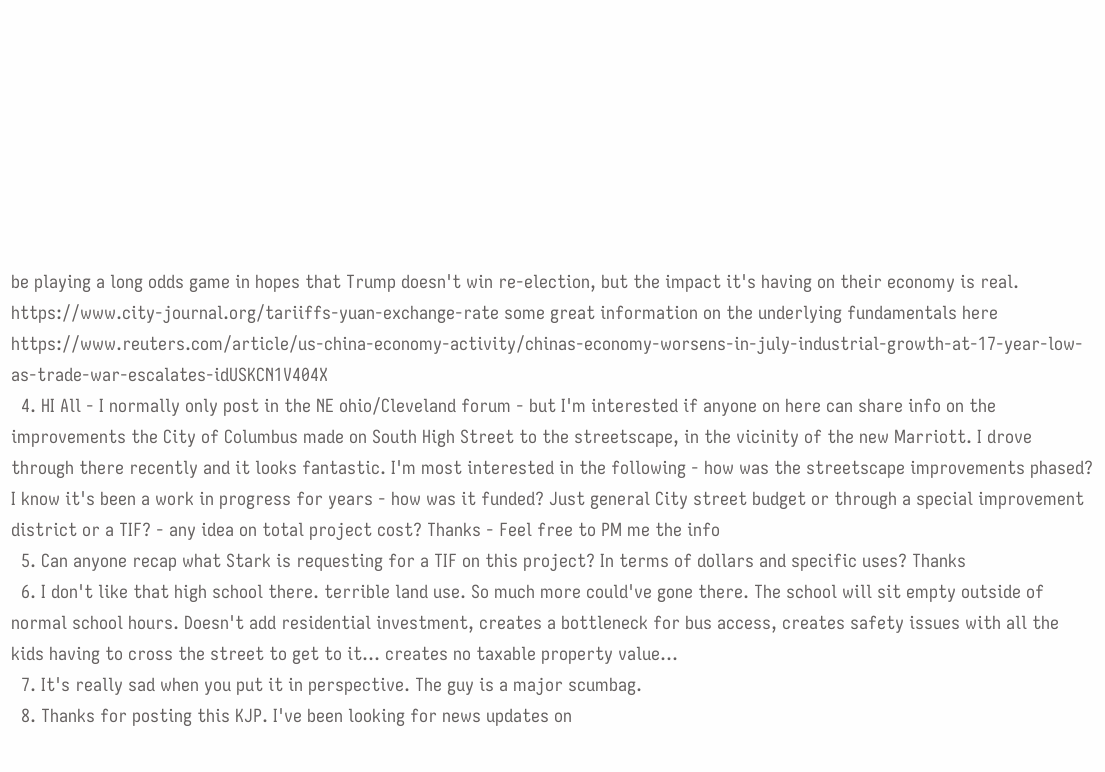be playing a long odds game in hopes that Trump doesn't win re-election, but the impact it's having on their economy is real. https://www.city-journal.org/tariiffs-yuan-exchange-rate some great information on the underlying fundamentals here https://www.reuters.com/article/us-china-economy-activity/chinas-economy-worsens-in-july-industrial-growth-at-17-year-low-as-trade-war-escalates-idUSKCN1V404X
  4. HI All - I normally only post in the NE ohio/Cleveland forum - but I'm interested if anyone on here can share info on the improvements the City of Columbus made on South High Street to the streetscape, in the vicinity of the new Marriott. I drove through there recently and it looks fantastic. I'm most interested in the following - how was the streetscape improvements phased? I know it's been a work in progress for years - how was it funded? Just general City street budget or through a special improvement district or a TIF? - any idea on total project cost? Thanks - Feel free to PM me the info
  5. Can anyone recap what Stark is requesting for a TIF on this project? In terms of dollars and specific uses? Thanks
  6. I don't like that high school there. terrible land use. So much more could've gone there. The school will sit empty outside of normal school hours. Doesn't add residential investment, creates a bottleneck for bus access, creates safety issues with all the kids having to cross the street to get to it... creates no taxable property value...
  7. It's really sad when you put it in perspective. The guy is a major scumbag.
  8. Thanks for posting this KJP. I've been looking for news updates on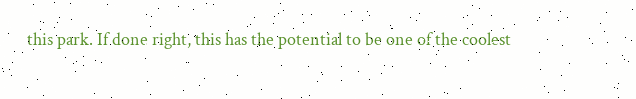this park. If done right, this has the potential to be one of the coolest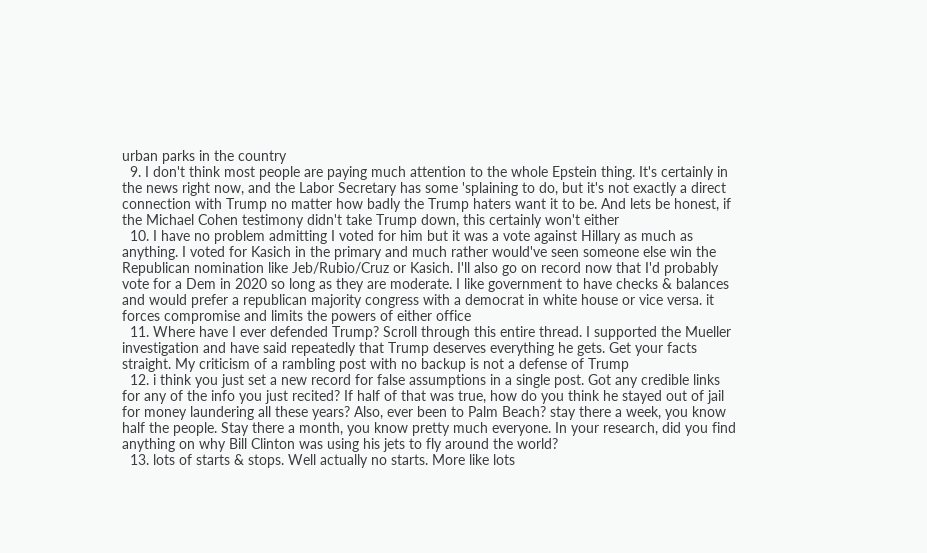urban parks in the country
  9. I don't think most people are paying much attention to the whole Epstein thing. It's certainly in the news right now, and the Labor Secretary has some 'splaining to do, but it's not exactly a direct connection with Trump no matter how badly the Trump haters want it to be. And lets be honest, if the Michael Cohen testimony didn't take Trump down, this certainly won't either
  10. I have no problem admitting I voted for him but it was a vote against Hillary as much as anything. I voted for Kasich in the primary and much rather would've seen someone else win the Republican nomination like Jeb/Rubio/Cruz or Kasich. I'll also go on record now that I'd probably vote for a Dem in 2020 so long as they are moderate. I like government to have checks & balances and would prefer a republican majority congress with a democrat in white house or vice versa. it forces compromise and limits the powers of either office
  11. Where have I ever defended Trump? Scroll through this entire thread. I supported the Mueller investigation and have said repeatedly that Trump deserves everything he gets. Get your facts straight. My criticism of a rambling post with no backup is not a defense of Trump
  12. i think you just set a new record for false assumptions in a single post. Got any credible links for any of the info you just recited? If half of that was true, how do you think he stayed out of jail for money laundering all these years? Also, ever been to Palm Beach? stay there a week, you know half the people. Stay there a month, you know pretty much everyone. In your research, did you find anything on why Bill Clinton was using his jets to fly around the world?
  13. lots of starts & stops. Well actually no starts. More like lots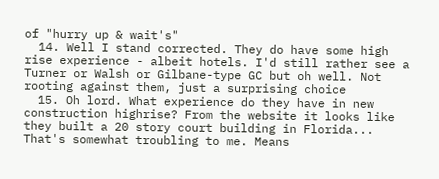of "hurry up & wait's"
  14. Well I stand corrected. They do have some high rise experience - albeit hotels. I'd still rather see a Turner or Walsh or Gilbane-type GC but oh well. Not rooting against them, just a surprising choice
  15. Oh lord. What experience do they have in new construction highrise? From the website it looks like they built a 20 story court building in Florida... That's somewhat troubling to me. Means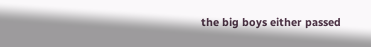the big boys either passed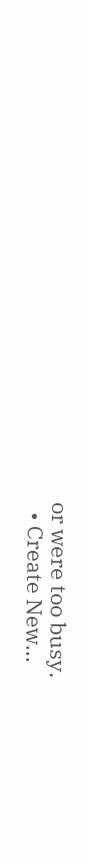or were too busy.
  • Create New...